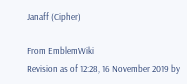Janaff (Cipher)

From EmblemWiki
Revision as of 12:28, 16 November 2019 by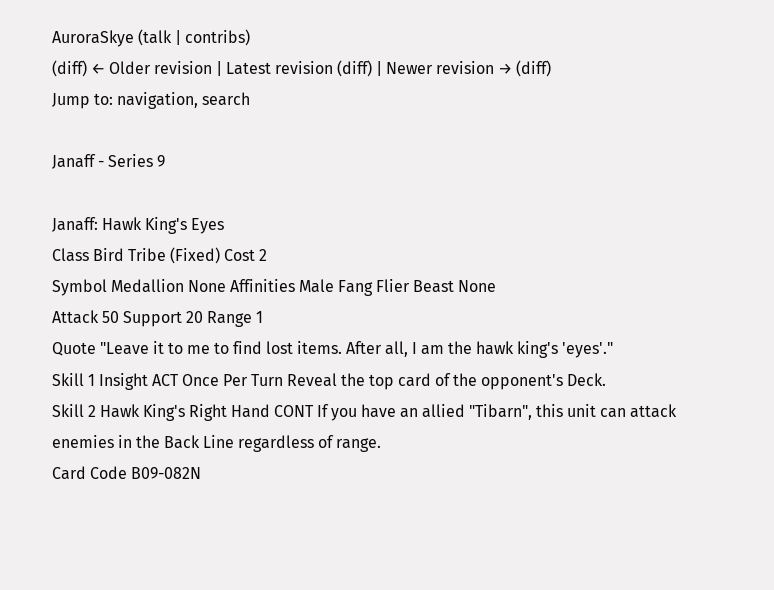AuroraSkye (talk | contribs)
(diff) ← Older revision | Latest revision (diff) | Newer revision → (diff)
Jump to: navigation, search

Janaff - Series 9

Janaff: Hawk King's Eyes
Class Bird Tribe (Fixed) Cost 2
Symbol Medallion None Affinities Male Fang Flier Beast None
Attack 50 Support 20 Range 1
Quote "Leave it to me to find lost items. After all, I am the hawk king's 'eyes'."
Skill 1 Insight ACT Once Per Turn Reveal the top card of the opponent's Deck.
Skill 2 Hawk King's Right Hand CONT If you have an allied "Tibarn", this unit can attack enemies in the Back Line regardless of range.
Card Code B09-082N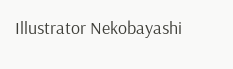Illustrator Nekobayashi